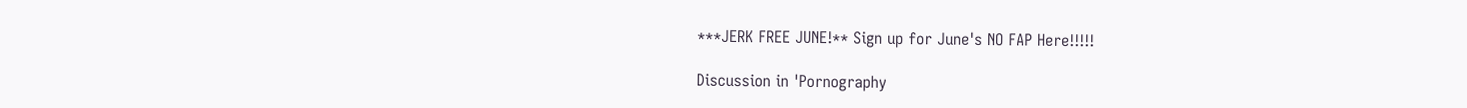***JERK FREE JUNE!** Sign up for June's NO FAP Here!!!!!

Discussion in 'Pornography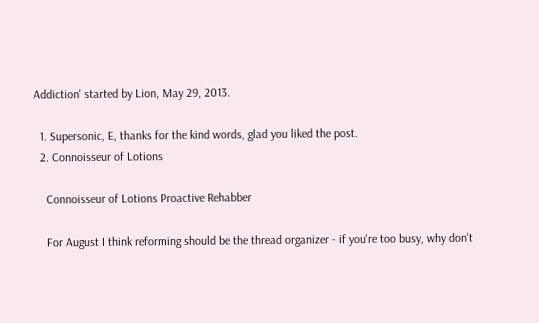Addiction' started by Lion, May 29, 2013.

  1. Supersonic, E, thanks for the kind words, glad you liked the post.
  2. Connoisseur of Lotions

    Connoisseur of Lotions Proactive Rehabber

    For August I think reforming should be the thread organizer - if you're too busy, why don't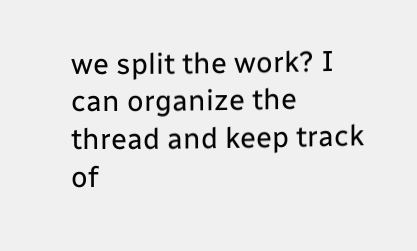we split the work? I can organize the thread and keep track of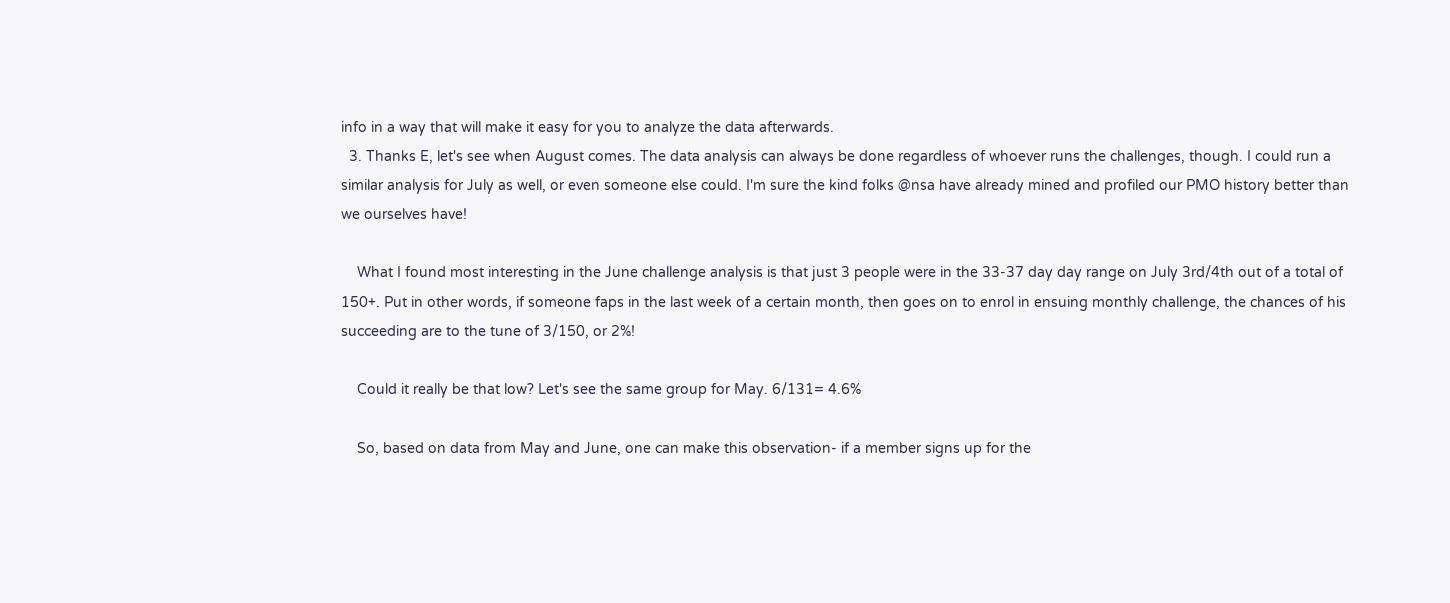info in a way that will make it easy for you to analyze the data afterwards.
  3. Thanks E, let's see when August comes. The data analysis can always be done regardless of whoever runs the challenges, though. I could run a similar analysis for July as well, or even someone else could. I'm sure the kind folks @nsa have already mined and profiled our PMO history better than we ourselves have!

    What I found most interesting in the June challenge analysis is that just 3 people were in the 33-37 day day range on July 3rd/4th out of a total of 150+. Put in other words, if someone faps in the last week of a certain month, then goes on to enrol in ensuing monthly challenge, the chances of his succeeding are to the tune of 3/150, or 2%!

    Could it really be that low? Let's see the same group for May. 6/131= 4.6%

    So, based on data from May and June, one can make this observation- if a member signs up for the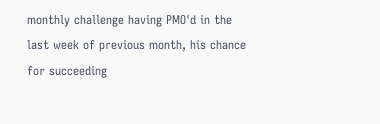monthly challenge having PMO'd in the last week of previous month, his chance for succeeding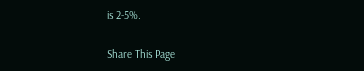is 2-5%.

Share This Page